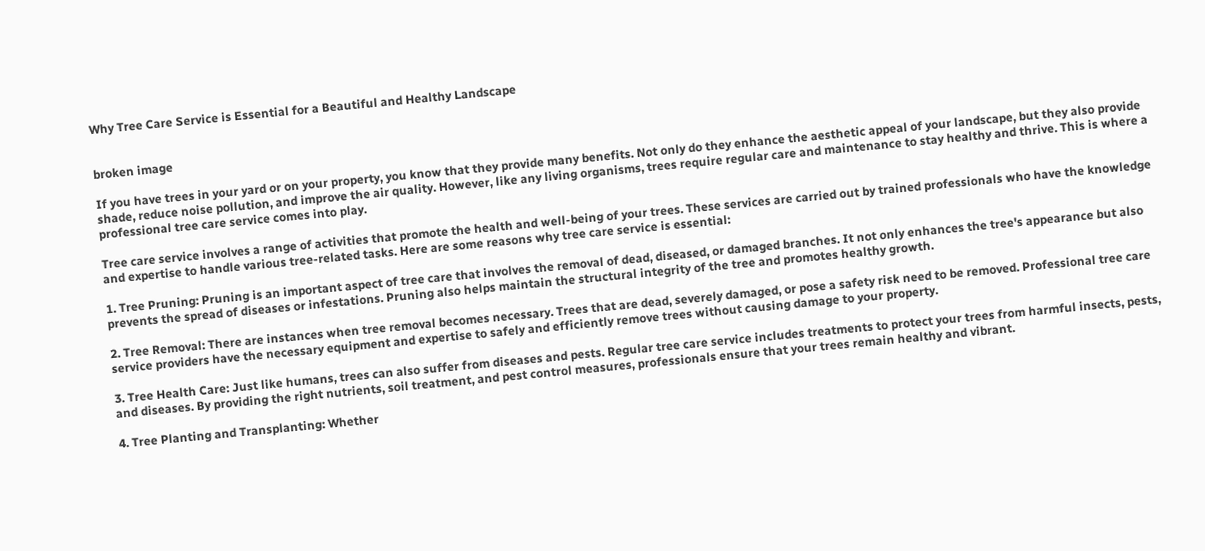Why Tree Care Service is Essential for a Beautiful and Healthy Landscape


broken image

If you have trees in your yard or on your property, you know that they provide many benefits. Not only do they enhance the aesthetic appeal of your landscape, but they also provide shade, reduce noise pollution, and improve the air quality. However, like any living organisms, trees require regular care and maintenance to stay healthy and thrive. This is where a professional tree care service comes into play.

Tree care service involves a range of activities that promote the health and well-being of your trees. These services are carried out by trained professionals who have the knowledge and expertise to handle various tree-related tasks. Here are some reasons why tree care service is essential:

1. Tree Pruning: Pruning is an important aspect of tree care that involves the removal of dead, diseased, or damaged branches. It not only enhances the tree's appearance but also prevents the spread of diseases or infestations. Pruning also helps maintain the structural integrity of the tree and promotes healthy growth.

2. Tree Removal: There are instances when tree removal becomes necessary. Trees that are dead, severely damaged, or pose a safety risk need to be removed. Professional tree care service providers have the necessary equipment and expertise to safely and efficiently remove trees without causing damage to your property.

3. Tree Health Care: Just like humans, trees can also suffer from diseases and pests. Regular tree care service includes treatments to protect your trees from harmful insects, pests, and diseases. By providing the right nutrients, soil treatment, and pest control measures, professionals ensure that your trees remain healthy and vibrant.

4. Tree Planting and Transplanting: Whether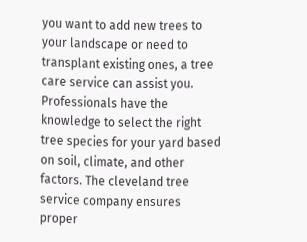you want to add new trees to your landscape or need to transplant existing ones, a tree care service can assist you. Professionals have the knowledge to select the right tree species for your yard based on soil, climate, and other factors. The cleveland tree service company ensures proper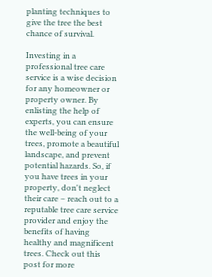planting techniques to give the tree the best chance of survival.

Investing in a professional tree care service is a wise decision for any homeowner or property owner. By enlisting the help of experts, you can ensure the well-being of your trees, promote a beautiful landscape, and prevent potential hazards. So, if you have trees in your property, don't neglect their care – reach out to a reputable tree care service provider and enjoy the benefits of having healthy and magnificent trees. Check out this post for more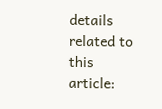details related to this article: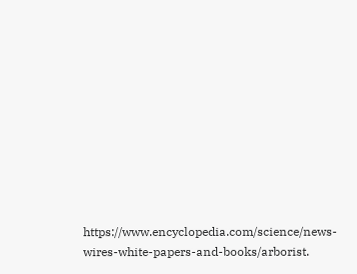https://www.encyclopedia.com/science/news-wires-white-papers-and-books/arborist.